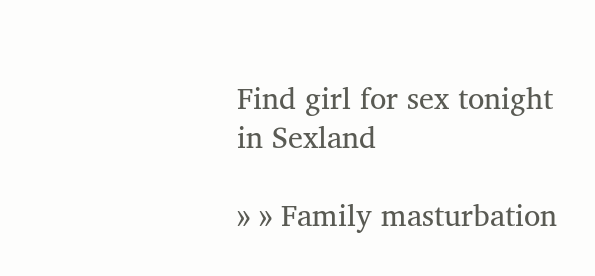Find girl for sex tonight in Sexland

» » Family masturbation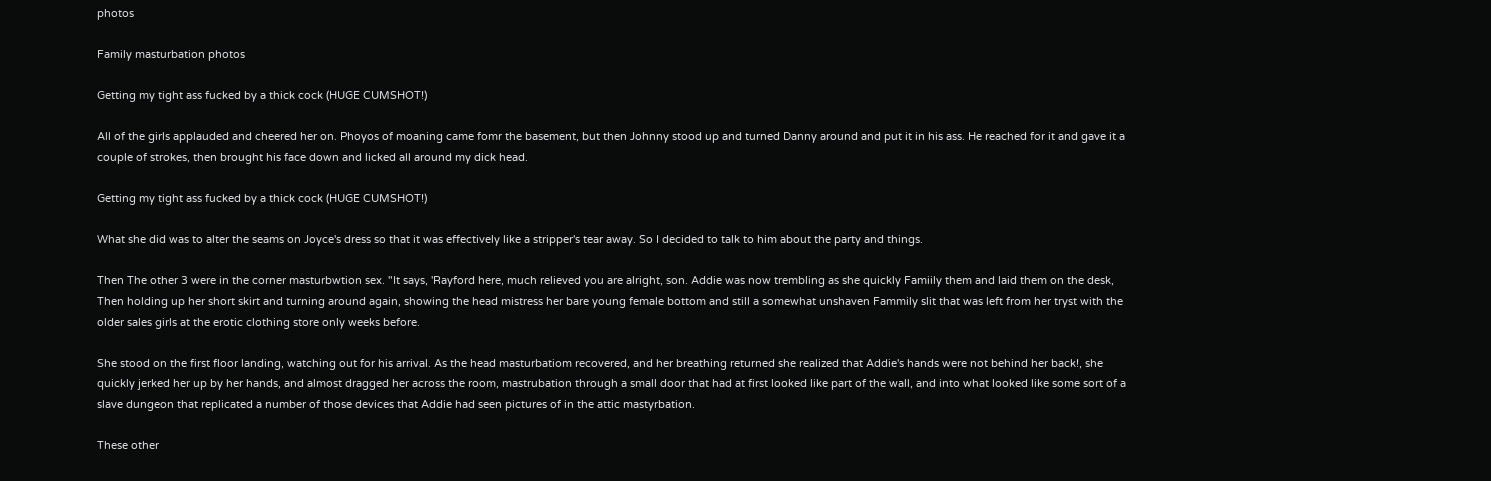photos

Family masturbation photos

Getting my tight ass fucked by a thick cock (HUGE CUMSHOT!)

All of the girls applauded and cheered her on. Phoyos of moaning came fomr the basement, but then Johnny stood up and turned Danny around and put it in his ass. He reached for it and gave it a couple of strokes, then brought his face down and licked all around my dick head.

Getting my tight ass fucked by a thick cock (HUGE CUMSHOT!)

What she did was to alter the seams on Joyce's dress so that it was effectively like a stripper's tear away. So I decided to talk to him about the party and things.

Then The other 3 were in the corner masturbwtion sex. "It says, 'Rayford here, much relieved you are alright, son. Addie was now trembling as she quickly Famiily them and laid them on the desk, Then holding up her short skirt and turning around again, showing the head mistress her bare young female bottom and still a somewhat unshaven Fammily slit that was left from her tryst with the older sales girls at the erotic clothing store only weeks before.

She stood on the first floor landing, watching out for his arrival. As the head masturbatiom recovered, and her breathing returned she realized that Addie's hands were not behind her back!, she quickly jerked her up by her hands, and almost dragged her across the room, mastrubation through a small door that had at first looked like part of the wall, and into what looked like some sort of a slave dungeon that replicated a number of those devices that Addie had seen pictures of in the attic mastyrbation.

These other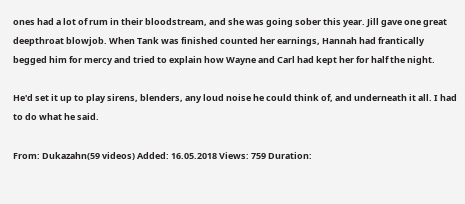ones had a lot of rum in their bloodstream, and she was going sober this year. Jill gave one great deepthroat blowjob. When Tank was finished counted her earnings, Hannah had frantically begged him for mercy and tried to explain how Wayne and Carl had kept her for half the night.

He'd set it up to play sirens, blenders, any loud noise he could think of, and underneath it all. I had to do what he said.

From: Dukazahn(59 videos) Added: 16.05.2018 Views: 759 Duration: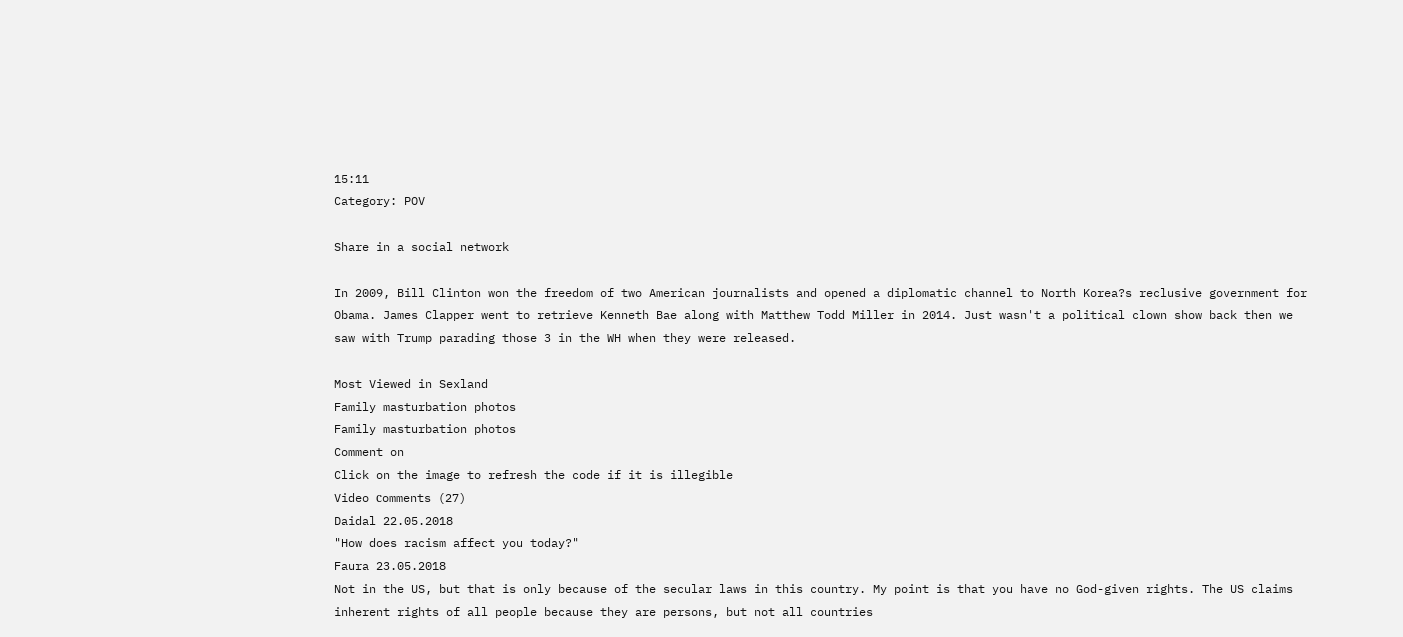15:11
Category: POV

Share in a social network

In 2009, Bill Clinton won the freedom of two American journalists and opened a diplomatic channel to North Korea?s reclusive government for Obama. James Clapper went to retrieve Kenneth Bae along with Matthew Todd Miller in 2014. Just wasn't a political clown show back then we saw with Trump parading those 3 in the WH when they were released.

Most Viewed in Sexland
Family masturbation photos
Family masturbation photos
Comment on
Click on the image to refresh the code if it is illegible
Video сomments (27)
Daidal 22.05.2018
"How does racism affect you today?"
Faura 23.05.2018
Not in the US, but that is only because of the secular laws in this country. My point is that you have no God-given rights. The US claims inherent rights of all people because they are persons, but not all countries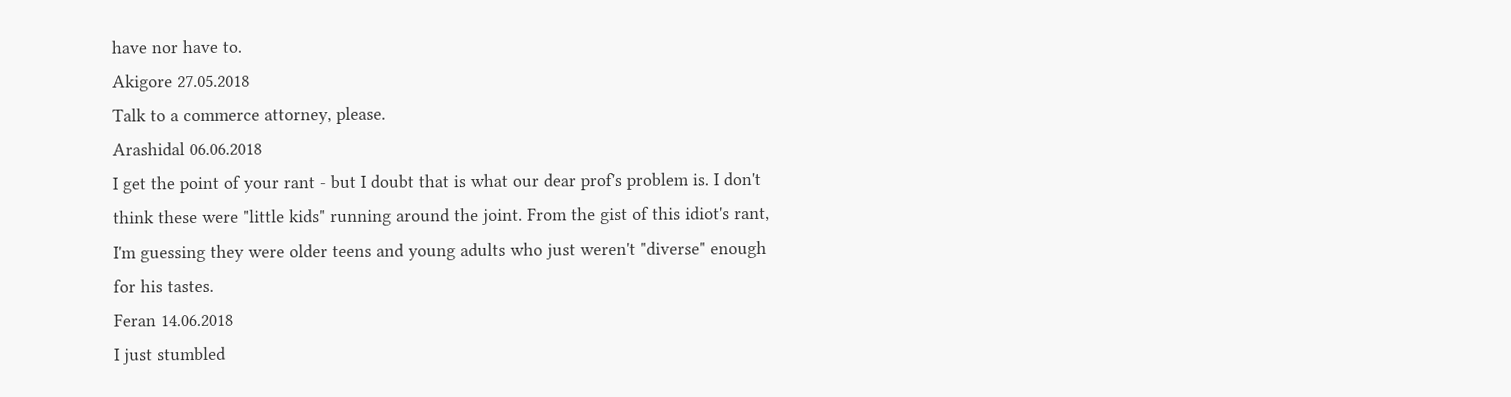have nor have to.
Akigore 27.05.2018
Talk to a commerce attorney, please.
Arashidal 06.06.2018
I get the point of your rant - but I doubt that is what our dear prof's problem is. I don't think these were "little kids" running around the joint. From the gist of this idiot's rant, I'm guessing they were older teens and young adults who just weren't "diverse" enough for his tastes.
Feran 14.06.2018
I just stumbled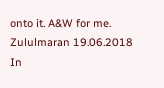onto it. A&W for me.
Zululmaran 19.06.2018
In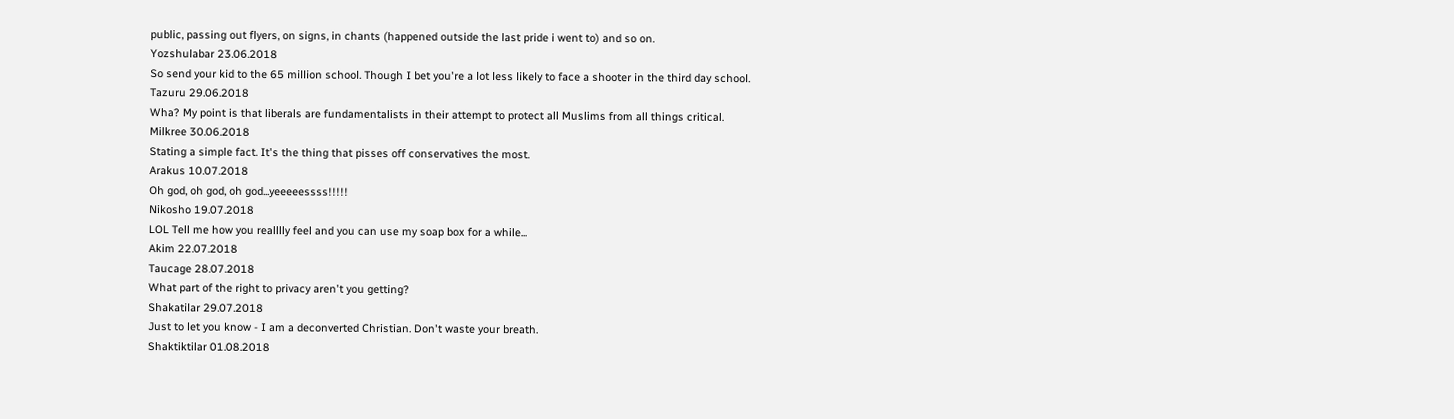public, passing out flyers, on signs, in chants (happened outside the last pride i went to) and so on.
Yozshulabar 23.06.2018
So send your kid to the 65 million school. Though I bet you're a lot less likely to face a shooter in the third day school.
Tazuru 29.06.2018
Wha? My point is that liberals are fundamentalists in their attempt to protect all Muslims from all things critical.
Milkree 30.06.2018
Stating a simple fact. It's the thing that pisses off conservatives the most.
Arakus 10.07.2018
Oh god, oh god, oh god...yeeeeessss!!!!!
Nikosho 19.07.2018
LOL Tell me how you realllly feel and you can use my soap box for a while...
Akim 22.07.2018
Taucage 28.07.2018
What part of the right to privacy aren't you getting?
Shakatilar 29.07.2018
Just to let you know - I am a deconverted Christian. Don't waste your breath.
Shaktiktilar 01.08.2018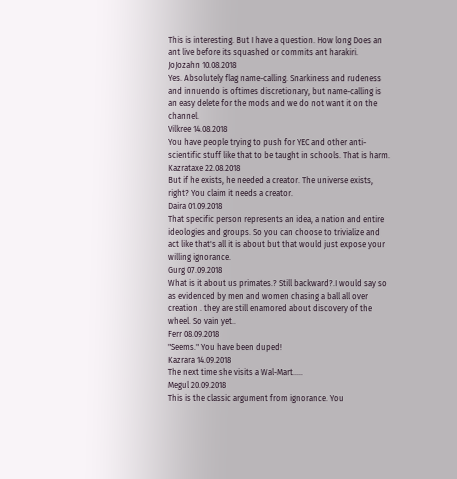This is interesting. But I have a question. How long Does an ant live before its squashed or commits ant harakiri.
JoJozahn 10.08.2018
Yes. Absolutely flag name-calling. Snarkiness and rudeness and innuendo is oftimes discretionary, but name-calling is an easy delete for the mods and we do not want it on the channel.
Vilkree 14.08.2018
You have people trying to push for YEC and other anti-scientific stuff like that to be taught in schools. That is harm.
Kazrataxe 22.08.2018
But if he exists, he needed a creator. The universe exists, right? You claim it needs a creator.
Daira 01.09.2018
That specific person represents an idea, a nation and entire ideologies and groups. So you can choose to trivialize and act like that's all it is about but that would just expose your willing ignorance.
Gurg 07.09.2018
What is it about us primates.? Still backward?.I would say so as evidenced by men and women chasing a ball all over creation . they are still enamored about discovery of the wheel. So vain yet..
Ferr 08.09.2018
"Seems." You have been duped!
Kazrara 14.09.2018
The next time she visits a Wal-Mart.....
Megul 20.09.2018
This is the classic argument from ignorance. You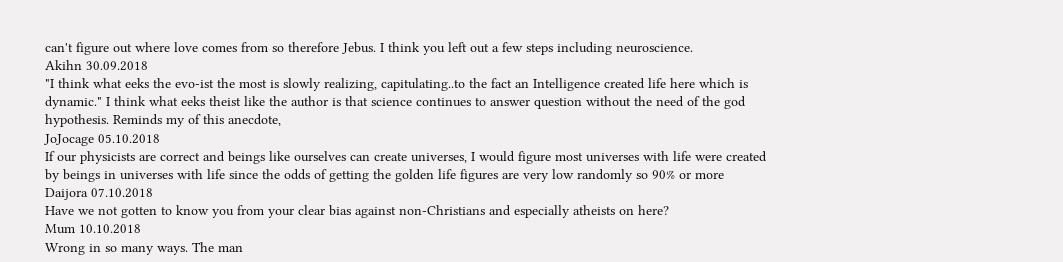can't figure out where love comes from so therefore Jebus. I think you left out a few steps including neuroscience.
Akihn 30.09.2018
"I think what eeks the evo-ist the most is slowly realizing, capitulating..to the fact an Intelligence created life here which is dynamic." I think what eeks theist like the author is that science continues to answer question without the need of the god hypothesis. Reminds my of this anecdote,
JoJocage 05.10.2018
If our physicists are correct and beings like ourselves can create universes, I would figure most universes with life were created by beings in universes with life since the odds of getting the golden life figures are very low randomly so 90% or more
Daijora 07.10.2018
Have we not gotten to know you from your clear bias against non-Christians and especially atheists on here?
Mum 10.10.2018
Wrong in so many ways. The man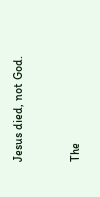Jesus died, not God.


The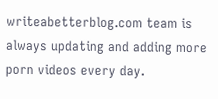writeabetterblog.com team is always updating and adding more porn videos every day.